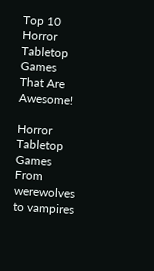Top 10 Horror Tabletop Games That Are Awesome!

Horror Tabletop Games
From werewolves to vampires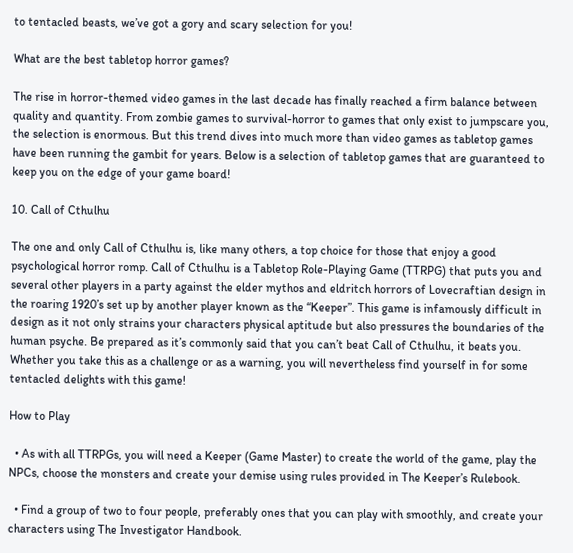to tentacled beasts, we’ve got a gory and scary selection for you!

What are the best tabletop horror games?

The rise in horror-themed video games in the last decade has finally reached a firm balance between quality and quantity. From zombie games to survival-horror to games that only exist to jumpscare you, the selection is enormous. But this trend dives into much more than video games as tabletop games have been running the gambit for years. Below is a selection of tabletop games that are guaranteed to keep you on the edge of your game board!

10. Call of Cthulhu

The one and only Call of Cthulhu is, like many others, a top choice for those that enjoy a good psychological horror romp. Call of Cthulhu is a Tabletop Role-Playing Game (TTRPG) that puts you and several other players in a party against the elder mythos and eldritch horrors of Lovecraftian design in the roaring 1920’s set up by another player known as the “Keeper”. This game is infamously difficult in design as it not only strains your characters physical aptitude but also pressures the boundaries of the human psyche. Be prepared as it’s commonly said that you can’t beat Call of Cthulhu, it beats you. Whether you take this as a challenge or as a warning, you will nevertheless find yourself in for some tentacled delights with this game!

How to Play

  • As with all TTRPGs, you will need a Keeper (Game Master) to create the world of the game, play the NPCs, choose the monsters and create your demise using rules provided in The Keeper’s Rulebook.

  • Find a group of two to four people, preferably ones that you can play with smoothly, and create your characters using The Investigator Handbook.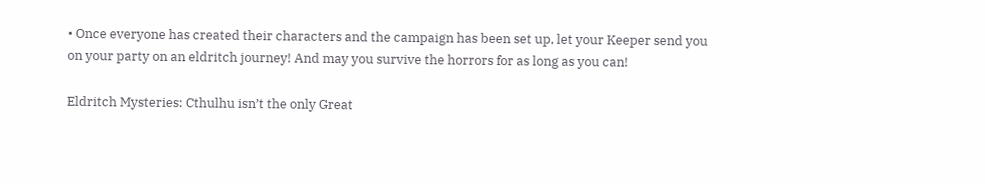• Once everyone has created their characters and the campaign has been set up, let your Keeper send you on your party on an eldritch journey! And may you survive the horrors for as long as you can!

Eldritch Mysteries: Cthulhu isn’t the only Great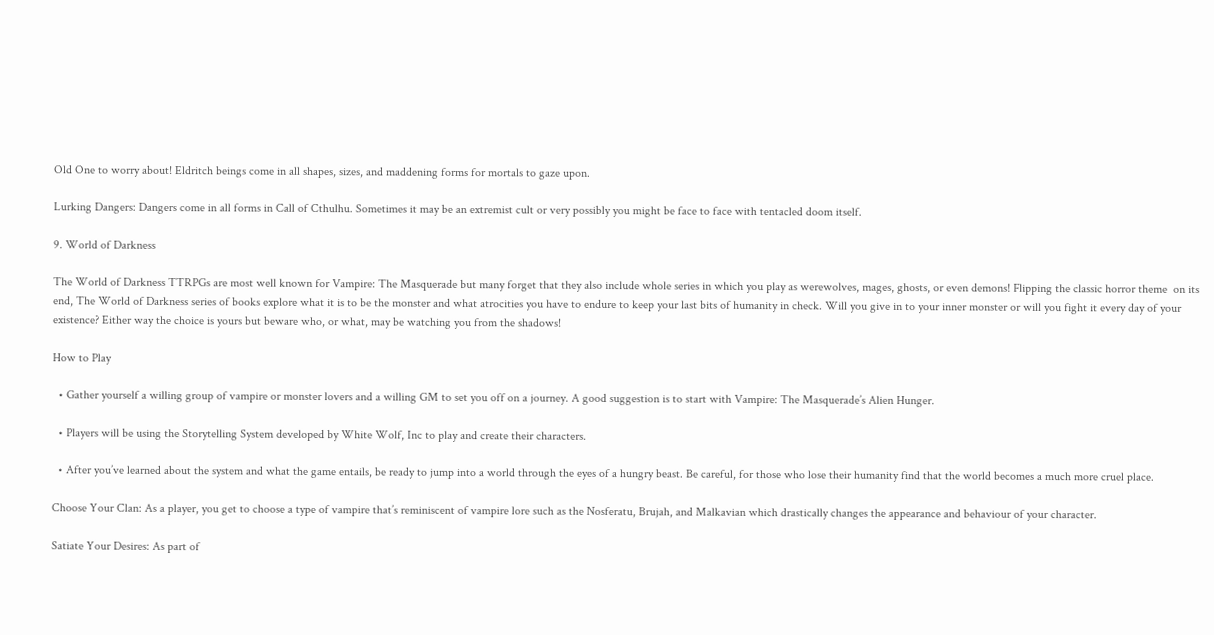Old One to worry about! Eldritch beings come in all shapes, sizes, and maddening forms for mortals to gaze upon.

Lurking Dangers: Dangers come in all forms in Call of Cthulhu. Sometimes it may be an extremist cult or very possibly you might be face to face with tentacled doom itself.

9. World of Darkness

The World of Darkness TTRPGs are most well known for Vampire: The Masquerade but many forget that they also include whole series in which you play as werewolves, mages, ghosts, or even demons! Flipping the classic horror theme  on its end, The World of Darkness series of books explore what it is to be the monster and what atrocities you have to endure to keep your last bits of humanity in check. Will you give in to your inner monster or will you fight it every day of your existence? Either way the choice is yours but beware who, or what, may be watching you from the shadows!

How to Play

  • Gather yourself a willing group of vampire or monster lovers and a willing GM to set you off on a journey. A good suggestion is to start with Vampire: The Masquerade’s Alien Hunger.

  • Players will be using the Storytelling System developed by White Wolf, Inc to play and create their characters.

  • After you’ve learned about the system and what the game entails, be ready to jump into a world through the eyes of a hungry beast. Be careful, for those who lose their humanity find that the world becomes a much more cruel place.

Choose Your Clan: As a player, you get to choose a type of vampire that’s reminiscent of vampire lore such as the Nosferatu, Brujah, and Malkavian which drastically changes the appearance and behaviour of your character.

Satiate Your Desires: As part of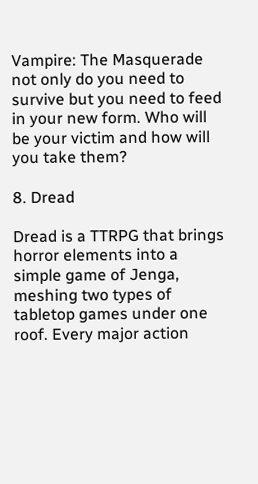Vampire: The Masquerade not only do you need to survive but you need to feed in your new form. Who will be your victim and how will you take them?

8. Dread

Dread is a TTRPG that brings horror elements into a simple game of Jenga, meshing two types of tabletop games under one roof. Every major action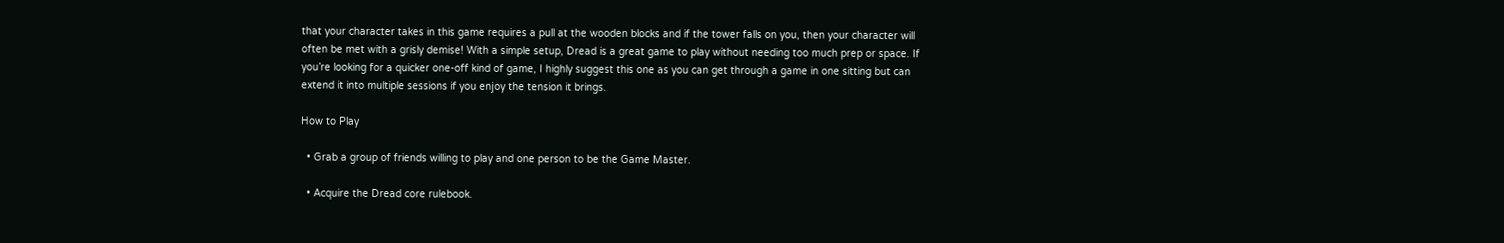that your character takes in this game requires a pull at the wooden blocks and if the tower falls on you, then your character will often be met with a grisly demise! With a simple setup, Dread is a great game to play without needing too much prep or space. If you’re looking for a quicker one-off kind of game, I highly suggest this one as you can get through a game in one sitting but can extend it into multiple sessions if you enjoy the tension it brings.

How to Play

  • Grab a group of friends willing to play and one person to be the Game Master.

  • Acquire the Dread core rulebook.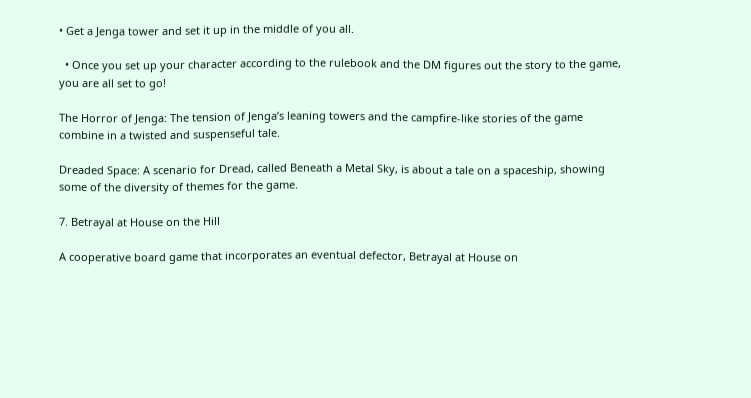• Get a Jenga tower and set it up in the middle of you all.

  • Once you set up your character according to the rulebook and the DM figures out the story to the game, you are all set to go!

The Horror of Jenga: The tension of Jenga’s leaning towers and the campfire-like stories of the game combine in a twisted and suspenseful tale.

Dreaded Space: A scenario for Dread, called Beneath a Metal Sky, is about a tale on a spaceship, showing some of the diversity of themes for the game.

7. Betrayal at House on the Hill

A cooperative board game that incorporates an eventual defector, Betrayal at House on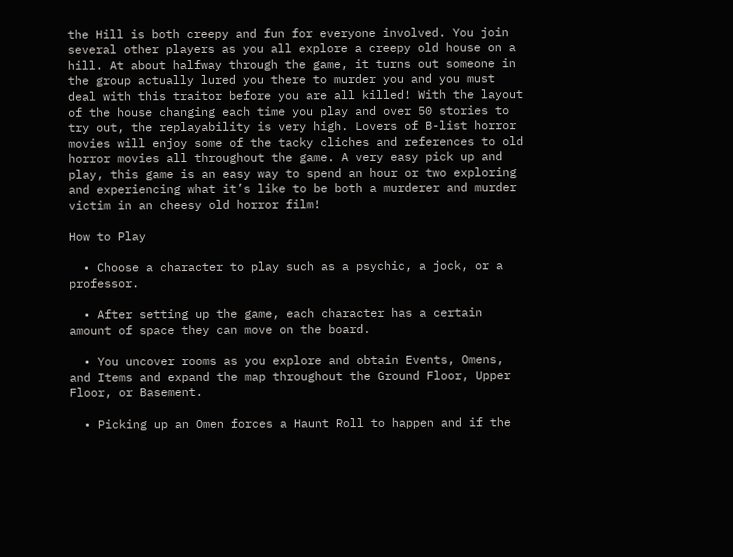the Hill is both creepy and fun for everyone involved. You join several other players as you all explore a creepy old house on a hill. At about halfway through the game, it turns out someone in the group actually lured you there to murder you and you must deal with this traitor before you are all killed! With the layout of the house changing each time you play and over 50 stories to try out, the replayability is very high. Lovers of B-list horror movies will enjoy some of the tacky cliches and references to old horror movies all throughout the game. A very easy pick up and play, this game is an easy way to spend an hour or two exploring and experiencing what it’s like to be both a murderer and murder victim in an cheesy old horror film!

How to Play

  • Choose a character to play such as a psychic, a jock, or a professor.

  • After setting up the game, each character has a certain amount of space they can move on the board.

  • You uncover rooms as you explore and obtain Events, Omens, and Items and expand the map throughout the Ground Floor, Upper Floor, or Basement.

  • Picking up an Omen forces a Haunt Roll to happen and if the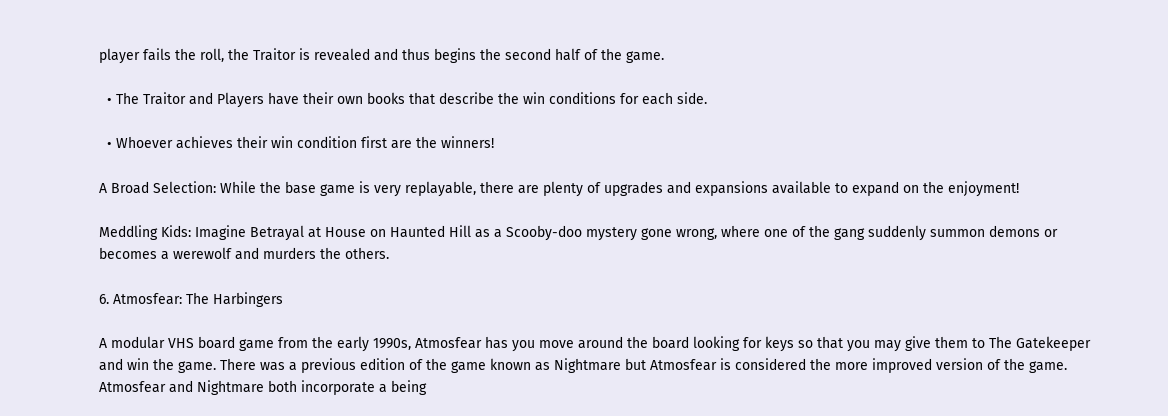player fails the roll, the Traitor is revealed and thus begins the second half of the game.

  • The Traitor and Players have their own books that describe the win conditions for each side.

  • Whoever achieves their win condition first are the winners!

A Broad Selection: While the base game is very replayable, there are plenty of upgrades and expansions available to expand on the enjoyment!

Meddling Kids: Imagine Betrayal at House on Haunted Hill as a Scooby-doo mystery gone wrong, where one of the gang suddenly summon demons or becomes a werewolf and murders the others.

6. Atmosfear: The Harbingers

A modular VHS board game from the early 1990s, Atmosfear has you move around the board looking for keys so that you may give them to The Gatekeeper and win the game. There was a previous edition of the game known as Nightmare but Atmosfear is considered the more improved version of the game. Atmosfear and Nightmare both incorporate a being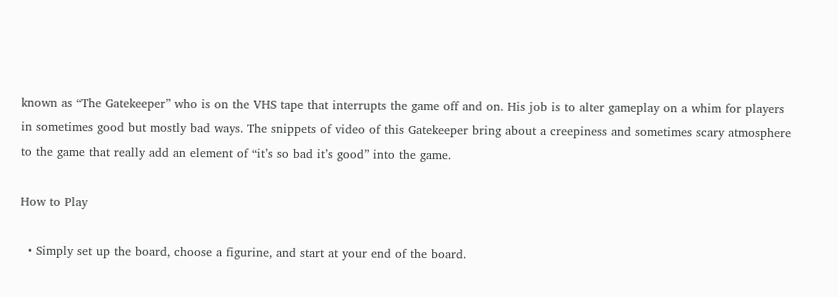known as “The Gatekeeper” who is on the VHS tape that interrupts the game off and on. His job is to alter gameplay on a whim for players in sometimes good but mostly bad ways. The snippets of video of this Gatekeeper bring about a creepiness and sometimes scary atmosphere to the game that really add an element of “it’s so bad it’s good” into the game.

How to Play

  • Simply set up the board, choose a figurine, and start at your end of the board.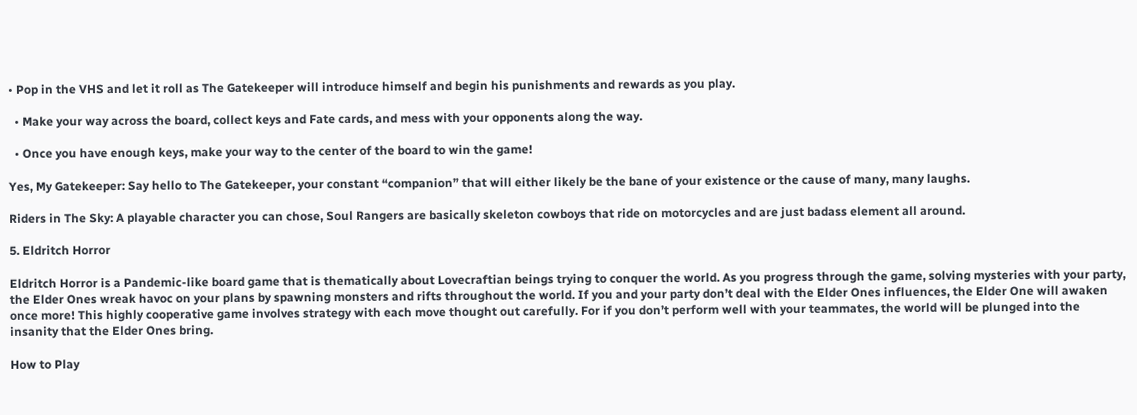• Pop in the VHS and let it roll as The Gatekeeper will introduce himself and begin his punishments and rewards as you play.

  • Make your way across the board, collect keys and Fate cards, and mess with your opponents along the way.

  • Once you have enough keys, make your way to the center of the board to win the game!

Yes, My Gatekeeper: Say hello to The Gatekeeper, your constant “companion” that will either likely be the bane of your existence or the cause of many, many laughs.

Riders in The Sky: A playable character you can chose, Soul Rangers are basically skeleton cowboys that ride on motorcycles and are just badass element all around.

5. Eldritch Horror

Eldritch Horror is a Pandemic-like board game that is thematically about Lovecraftian beings trying to conquer the world. As you progress through the game, solving mysteries with your party, the Elder Ones wreak havoc on your plans by spawning monsters and rifts throughout the world. If you and your party don’t deal with the Elder Ones influences, the Elder One will awaken once more! This highly cooperative game involves strategy with each move thought out carefully. For if you don’t perform well with your teammates, the world will be plunged into the insanity that the Elder Ones bring.

How to Play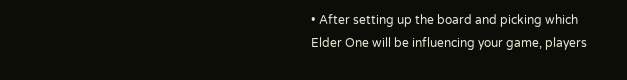• After setting up the board and picking which Elder One will be influencing your game, players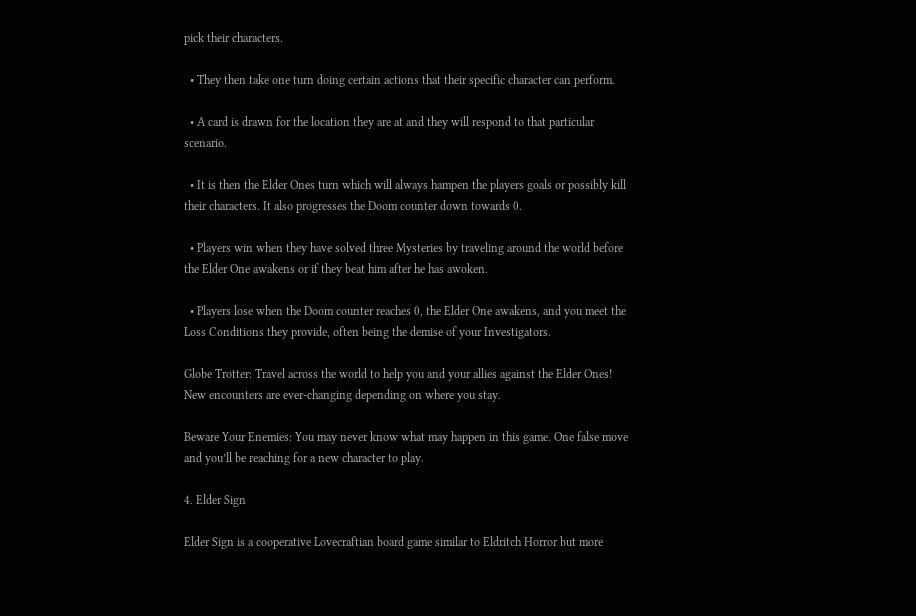pick their characters.

  • They then take one turn doing certain actions that their specific character can perform.

  • A card is drawn for the location they are at and they will respond to that particular scenario.

  • It is then the Elder Ones turn which will always hampen the players goals or possibly kill their characters. It also progresses the Doom counter down towards 0.

  • Players win when they have solved three Mysteries by traveling around the world before the Elder One awakens or if they beat him after he has awoken.

  • Players lose when the Doom counter reaches 0, the Elder One awakens, and you meet the Loss Conditions they provide, often being the demise of your Investigators.

Globe Trotter: Travel across the world to help you and your allies against the Elder Ones! New encounters are ever-changing depending on where you stay.

Beware Your Enemies: You may never know what may happen in this game. One false move and you’ll be reaching for a new character to play.

4. Elder Sign

Elder Sign is a cooperative Lovecraftian board game similar to Eldritch Horror but more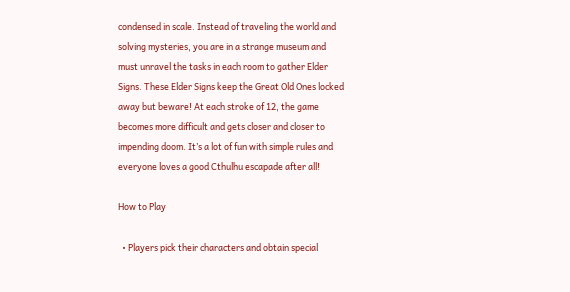condensed in scale. Instead of traveling the world and solving mysteries, you are in a strange museum and must unravel the tasks in each room to gather Elder Signs. These Elder Signs keep the Great Old Ones locked away but beware! At each stroke of 12, the game becomes more difficult and gets closer and closer to impending doom. It’s a lot of fun with simple rules and everyone loves a good Cthulhu escapade after all!

How to Play

  • Players pick their characters and obtain special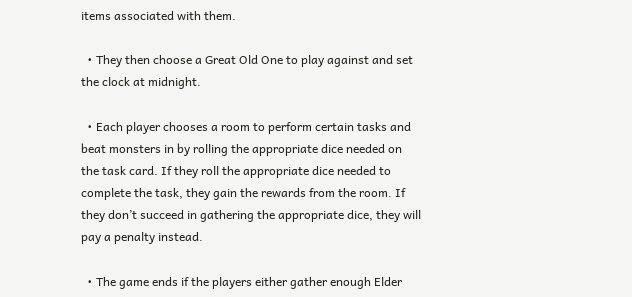items associated with them.

  • They then choose a Great Old One to play against and set the clock at midnight.

  • Each player chooses a room to perform certain tasks and beat monsters in by rolling the appropriate dice needed on the task card. If they roll the appropriate dice needed to complete the task, they gain the rewards from the room. If they don’t succeed in gathering the appropriate dice, they will pay a penalty instead.

  • The game ends if the players either gather enough Elder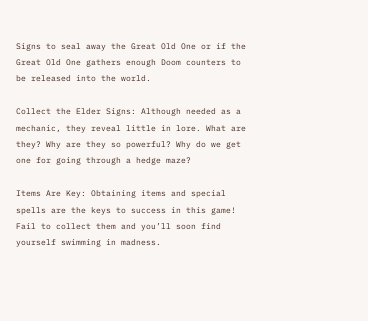Signs to seal away the Great Old One or if the Great Old One gathers enough Doom counters to be released into the world.

Collect the Elder Signs: Although needed as a mechanic, they reveal little in lore. What are they? Why are they so powerful? Why do we get one for going through a hedge maze?

Items Are Key: Obtaining items and special spells are the keys to success in this game! Fail to collect them and you’ll soon find yourself swimming in madness.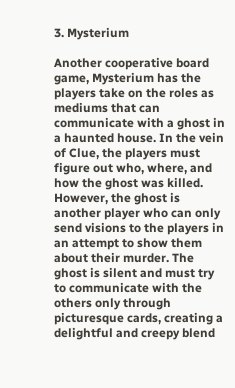3. Mysterium

Another cooperative board game, Mysterium has the players take on the roles as mediums that can communicate with a ghost in a haunted house. In the vein of Clue, the players must figure out who, where, and how the ghost was killed. However, the ghost is another player who can only send visions to the players in an attempt to show them about their murder. The ghost is silent and must try to communicate with the others only through picturesque cards, creating a delightful and creepy blend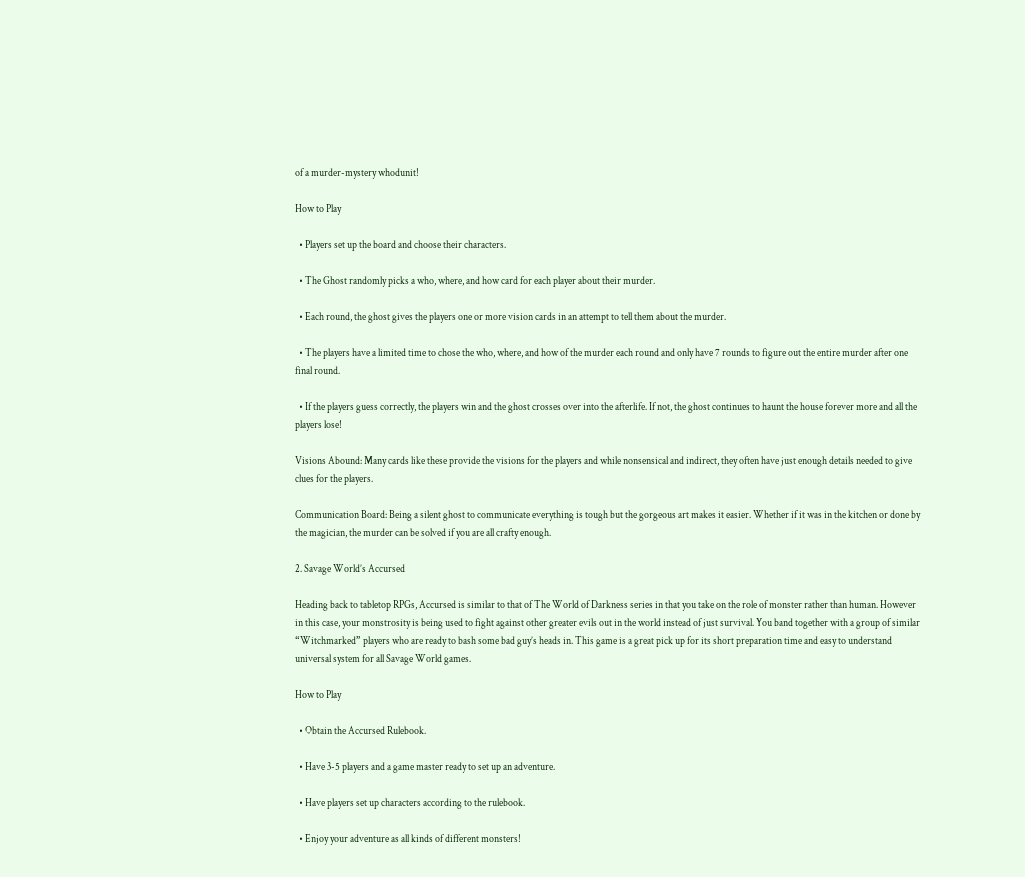of a murder-mystery whodunit!

How to Play

  • Players set up the board and choose their characters.

  • The Ghost randomly picks a who, where, and how card for each player about their murder.

  • Each round, the ghost gives the players one or more vision cards in an attempt to tell them about the murder.

  • The players have a limited time to chose the who, where, and how of the murder each round and only have 7 rounds to figure out the entire murder after one final round.

  • If the players guess correctly, the players win and the ghost crosses over into the afterlife. If not, the ghost continues to haunt the house forever more and all the players lose!

Visions Abound: Many cards like these provide the visions for the players and while nonsensical and indirect, they often have just enough details needed to give clues for the players.

Communication Board: Being a silent ghost to communicate everything is tough but the gorgeous art makes it easier. Whether if it was in the kitchen or done by the magician, the murder can be solved if you are all crafty enough.

2. Savage World’s Accursed

Heading back to tabletop RPGs, Accursed is similar to that of The World of Darkness series in that you take on the role of monster rather than human. However in this case, your monstrosity is being used to fight against other greater evils out in the world instead of just survival. You band together with a group of similar “Witchmarked” players who are ready to bash some bad guy’s heads in. This game is a great pick up for its short preparation time and easy to understand universal system for all Savage World games.

How to Play

  • Obtain the Accursed Rulebook.

  • Have 3-5 players and a game master ready to set up an adventure.

  • Have players set up characters according to the rulebook.

  • Enjoy your adventure as all kinds of different monsters!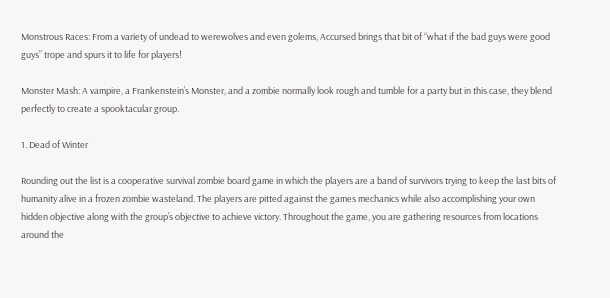Monstrous Races: From a variety of undead to werewolves and even golems, Accursed brings that bit of “what if the bad guys were good guys” trope and spurs it to life for players!

Monster Mash: A vampire, a Frankenstein’s Monster, and a zombie normally look rough and tumble for a party but in this case, they blend perfectly to create a spooktacular group.

1. Dead of Winter

Rounding out the list is a cooperative survival zombie board game in which the players are a band of survivors trying to keep the last bits of humanity alive in a frozen zombie wasteland. The players are pitted against the games mechanics while also accomplishing your own hidden objective along with the group’s objective to achieve victory. Throughout the game, you are gathering resources from locations around the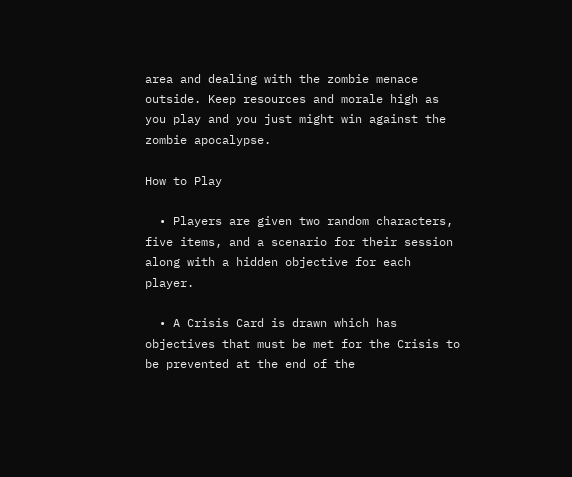area and dealing with the zombie menace outside. Keep resources and morale high as you play and you just might win against the zombie apocalypse.

How to Play

  • Players are given two random characters, five items, and a scenario for their session along with a hidden objective for each player.

  • A Crisis Card is drawn which has objectives that must be met for the Crisis to be prevented at the end of the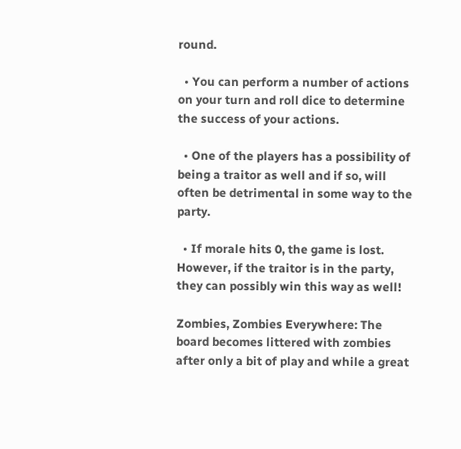round.

  • You can perform a number of actions on your turn and roll dice to determine the success of your actions.

  • One of the players has a possibility of being a traitor as well and if so, will often be detrimental in some way to the party.

  • If morale hits 0, the game is lost. However, if the traitor is in the party, they can possibly win this way as well!

Zombies, Zombies Everywhere: The board becomes littered with zombies after only a bit of play and while a great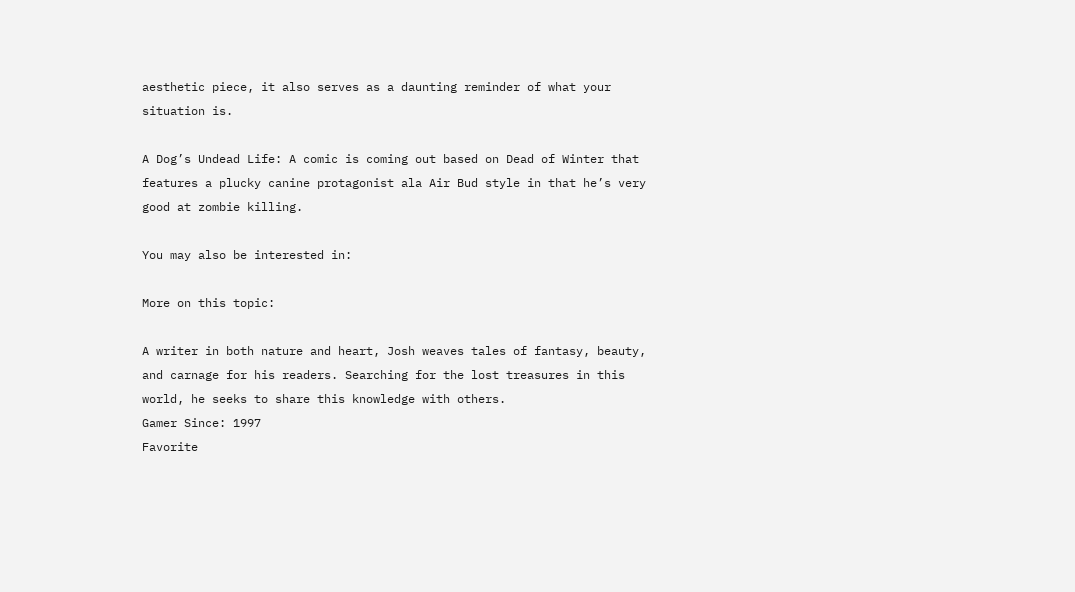aesthetic piece, it also serves as a daunting reminder of what your situation is.

A Dog’s Undead Life: A comic is coming out based on Dead of Winter that features a plucky canine protagonist ala Air Bud style in that he’s very good at zombie killing.

You may also be interested in:

More on this topic:

A writer in both nature and heart, Josh weaves tales of fantasy, beauty, and carnage for his readers. Searching for the lost treasures in this world, he seeks to share this knowledge with others.
Gamer Since: 1997
Favorite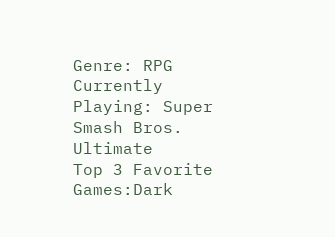Genre: RPG
Currently Playing: Super Smash Bros. Ultimate
Top 3 Favorite Games:Dark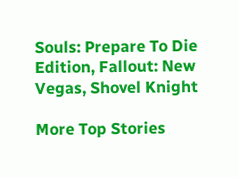Souls: Prepare To Die Edition, Fallout: New Vegas, Shovel Knight

More Top Stories